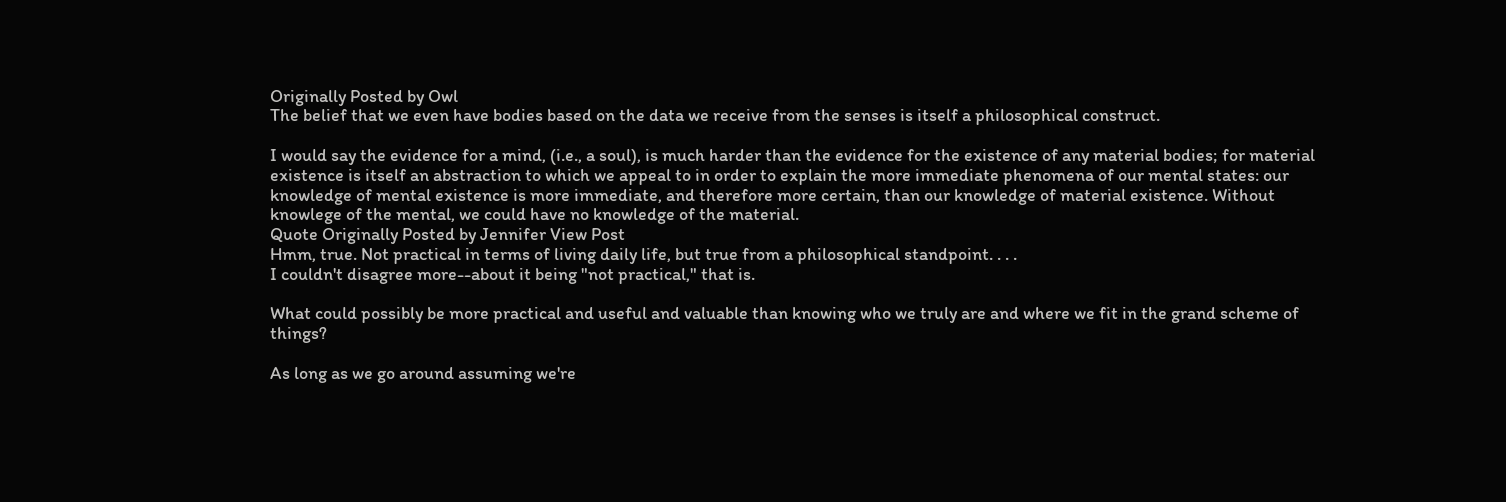Originally Posted by Owl
The belief that we even have bodies based on the data we receive from the senses is itself a philosophical construct.

I would say the evidence for a mind, (i.e., a soul), is much harder than the evidence for the existence of any material bodies; for material existence is itself an abstraction to which we appeal to in order to explain the more immediate phenomena of our mental states: our knowledge of mental existence is more immediate, and therefore more certain, than our knowledge of material existence. Without knowlege of the mental, we could have no knowledge of the material.
Quote Originally Posted by Jennifer View Post
Hmm, true. Not practical in terms of living daily life, but true from a philosophical standpoint. . . .
I couldn't disagree more--about it being "not practical," that is.

What could possibly be more practical and useful and valuable than knowing who we truly are and where we fit in the grand scheme of things?

As long as we go around assuming we're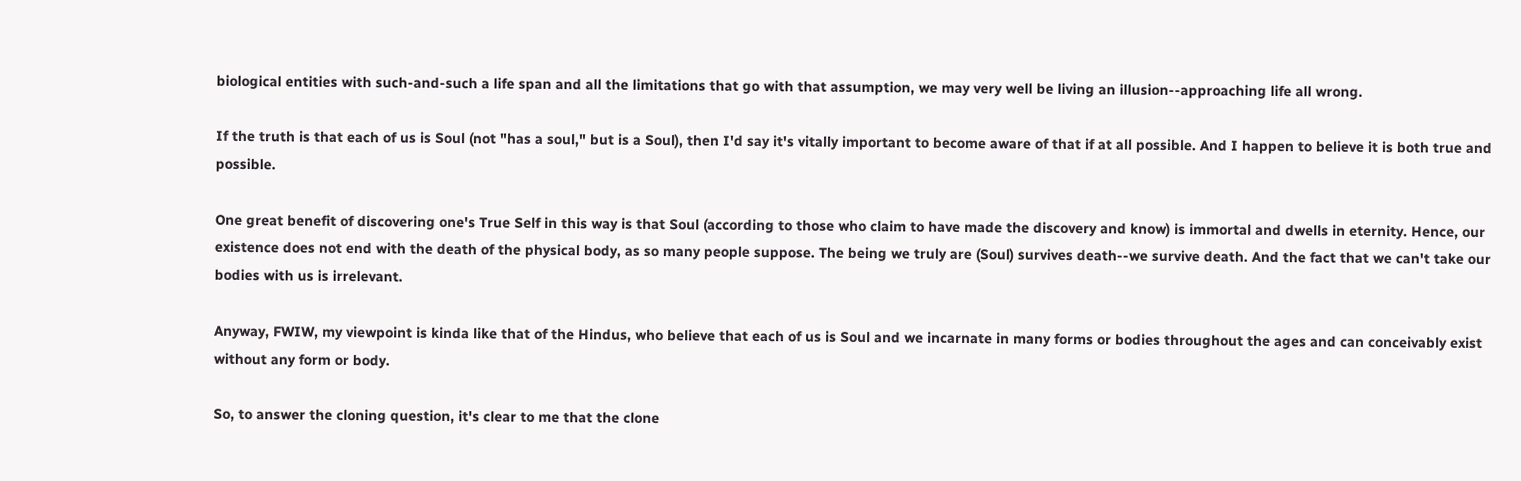biological entities with such-and-such a life span and all the limitations that go with that assumption, we may very well be living an illusion--approaching life all wrong.

If the truth is that each of us is Soul (not "has a soul," but is a Soul), then I'd say it's vitally important to become aware of that if at all possible. And I happen to believe it is both true and possible.

One great benefit of discovering one's True Self in this way is that Soul (according to those who claim to have made the discovery and know) is immortal and dwells in eternity. Hence, our existence does not end with the death of the physical body, as so many people suppose. The being we truly are (Soul) survives death--we survive death. And the fact that we can't take our bodies with us is irrelevant.

Anyway, FWIW, my viewpoint is kinda like that of the Hindus, who believe that each of us is Soul and we incarnate in many forms or bodies throughout the ages and can conceivably exist without any form or body.

So, to answer the cloning question, it's clear to me that the clone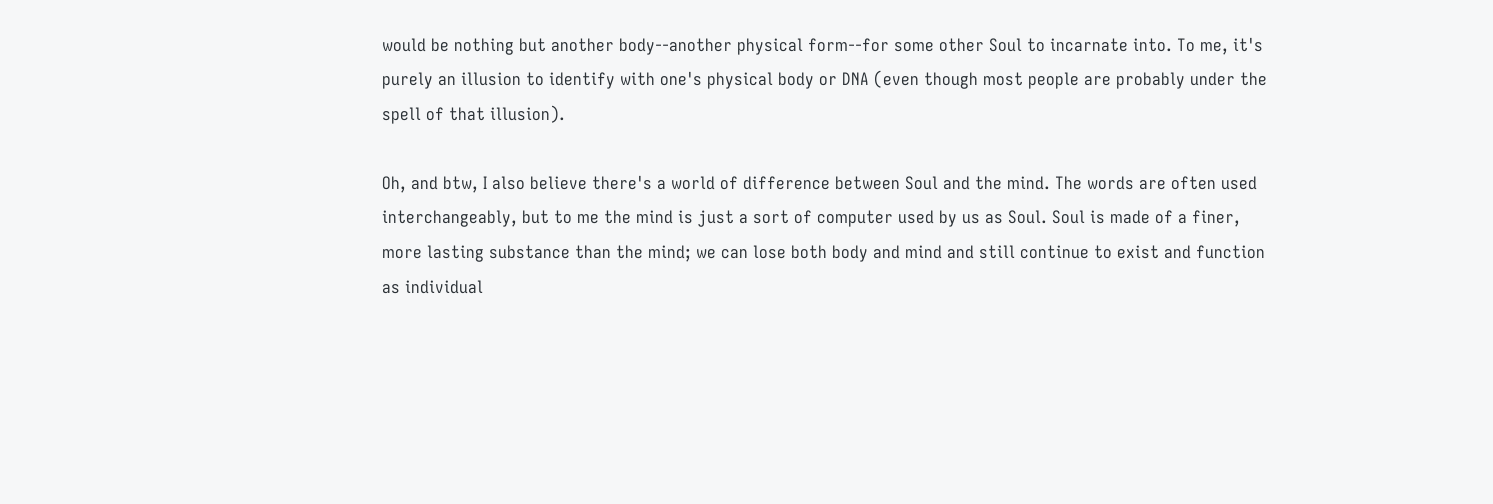would be nothing but another body--another physical form--for some other Soul to incarnate into. To me, it's purely an illusion to identify with one's physical body or DNA (even though most people are probably under the spell of that illusion).

Oh, and btw, I also believe there's a world of difference between Soul and the mind. The words are often used interchangeably, but to me the mind is just a sort of computer used by us as Soul. Soul is made of a finer, more lasting substance than the mind; we can lose both body and mind and still continue to exist and function as individual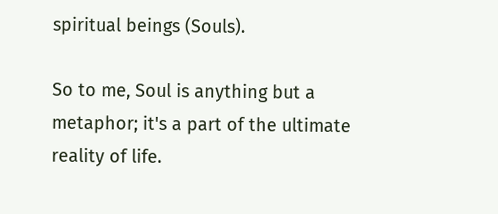spiritual beings (Souls).

So to me, Soul is anything but a metaphor; it's a part of the ultimate reality of life.